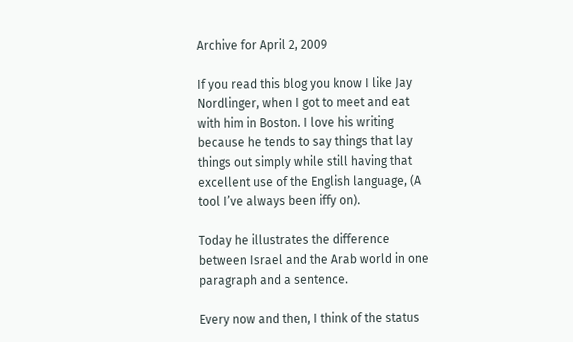Archive for April 2, 2009

If you read this blog you know I like Jay Nordlinger, when I got to meet and eat with him in Boston. I love his writing because he tends to say things that lay things out simply while still having that excellent use of the English language, (A tool I’ve always been iffy on).

Today he illustrates the difference between Israel and the Arab world in one paragraph and a sentence.

Every now and then, I think of the status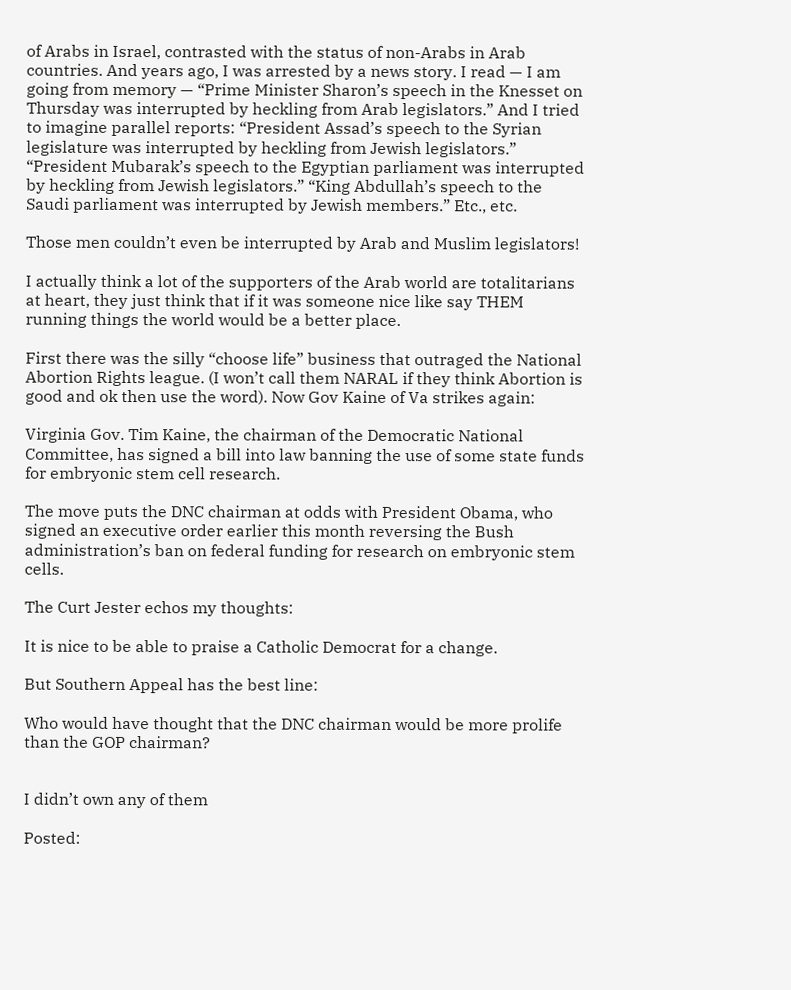of Arabs in Israel, contrasted with the status of non-Arabs in Arab countries. And years ago, I was arrested by a news story. I read — I am going from memory — “Prime Minister Sharon’s speech in the Knesset on Thursday was interrupted by heckling from Arab legislators.” And I tried to imagine parallel reports: “President Assad’s speech to the Syrian legislature was interrupted by heckling from Jewish legislators.” “President Mubarak’s speech to the Egyptian parliament was interrupted by heckling from Jewish legislators.” “King Abdullah’s speech to the Saudi parliament was interrupted by Jewish members.” Etc., etc.

Those men couldn’t even be interrupted by Arab and Muslim legislators!

I actually think a lot of the supporters of the Arab world are totalitarians at heart, they just think that if it was someone nice like say THEM running things the world would be a better place.

First there was the silly “choose life” business that outraged the National Abortion Rights league. (I won’t call them NARAL if they think Abortion is good and ok then use the word). Now Gov Kaine of Va strikes again:

Virginia Gov. Tim Kaine, the chairman of the Democratic National Committee, has signed a bill into law banning the use of some state funds for embryonic stem cell research.

The move puts the DNC chairman at odds with President Obama, who signed an executive order earlier this month reversing the Bush administration’s ban on federal funding for research on embryonic stem cells.

The Curt Jester echos my thoughts:

It is nice to be able to praise a Catholic Democrat for a change.

But Southern Appeal has the best line:

Who would have thought that the DNC chairman would be more prolife than the GOP chairman?


I didn’t own any of them

Posted: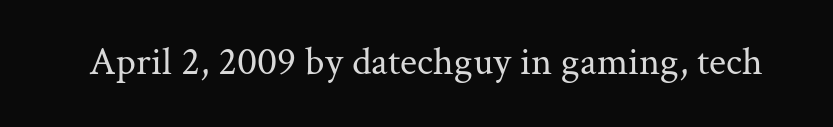April 2, 2009 by datechguy in gaming, tech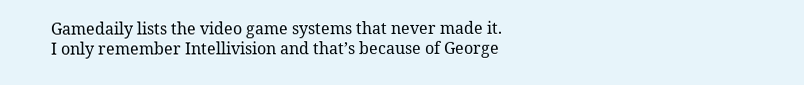Gamedaily lists the video game systems that never made it. I only remember Intellivision and that’s because of George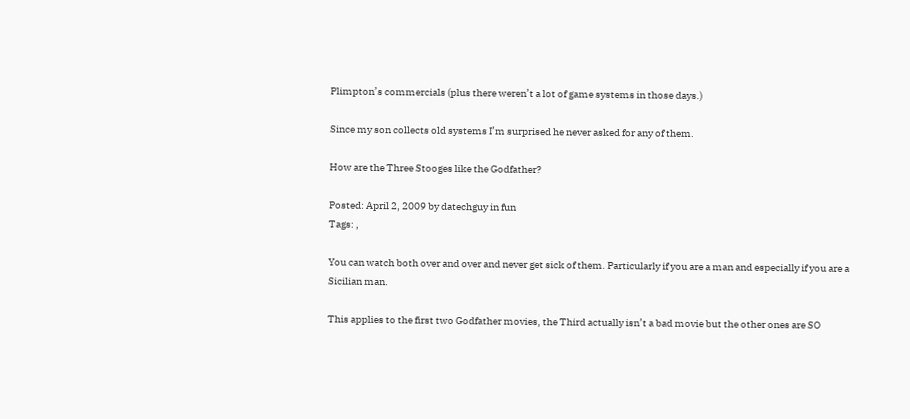Plimpton’s commercials (plus there weren’t a lot of game systems in those days.)

Since my son collects old systems I’m surprised he never asked for any of them.

How are the Three Stooges like the Godfather?

Posted: April 2, 2009 by datechguy in fun
Tags: ,

You can watch both over and over and never get sick of them. Particularly if you are a man and especially if you are a Sicilian man.

This applies to the first two Godfather movies, the Third actually isn’t a bad movie but the other ones are SO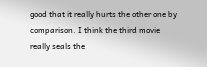good that it really hurts the other one by comparison. I think the third movie really seals the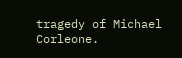tragedy of Michael Corleone.